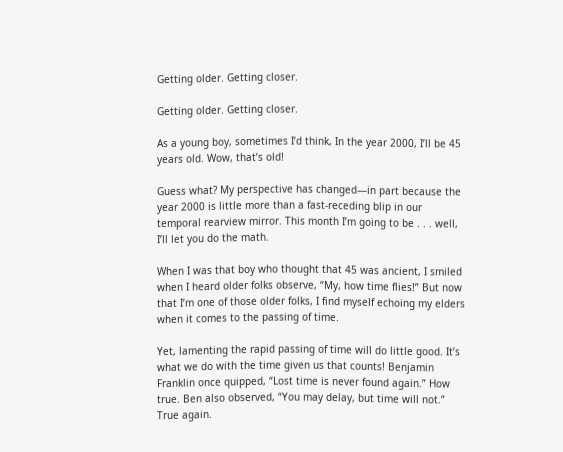Getting older. Getting closer.

Getting older. Getting closer.

As a young boy, sometimes I’d think, In the year 2000, I’ll be 45 years old. Wow, that’s old!

Guess what? My perspective has changed—in part because the year 2000 is little more than a fast-receding blip in our temporal rearview mirror. This month I’m going to be . . . well, I’ll let you do the math.

When I was that boy who thought that 45 was ancient, I smiled when I heard older folks observe, “My, how time flies!” But now that I’m one of those older folks, I find myself echoing my elders when it comes to the passing of time.

Yet, lamenting the rapid passing of time will do little good. It’s what we do with the time given us that counts! Benjamin Franklin once quipped, “Lost time is never found again.” How true. Ben also observed, “You may delay, but time will not.” True again.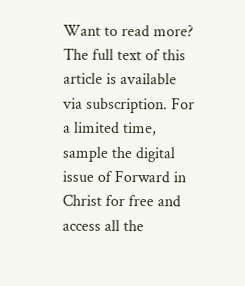Want to read more? The full text of this article is available via subscription. For a limited time, sample the digital issue of Forward in Christ for free and access all the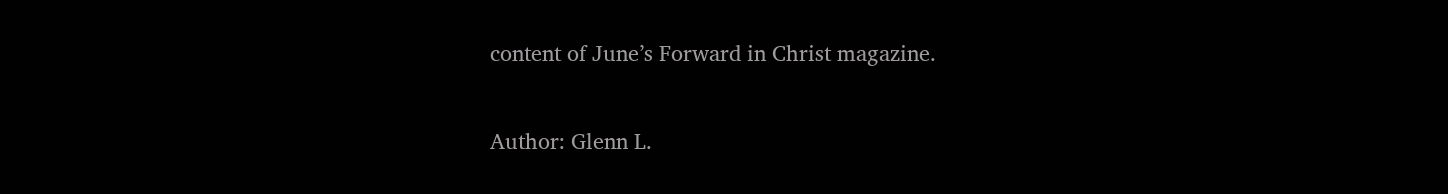content of June’s Forward in Christ magazine.

Author: Glenn L.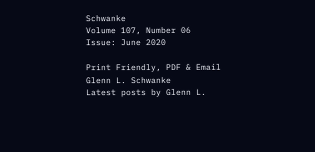Schwanke
Volume 107, Number 06
Issue: June 2020

Print Friendly, PDF & Email
Glenn L. Schwanke
Latest posts by Glenn L.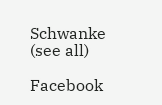Schwanke (see all)

Facebook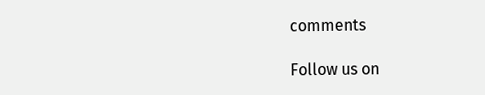comments

Follow us on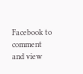Facebook to comment and view